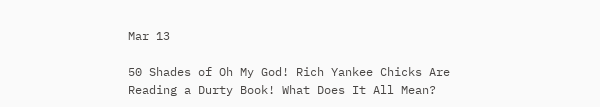Mar 13

50 Shades of Oh My God! Rich Yankee Chicks Are Reading a Durty Book! What Does It All Mean?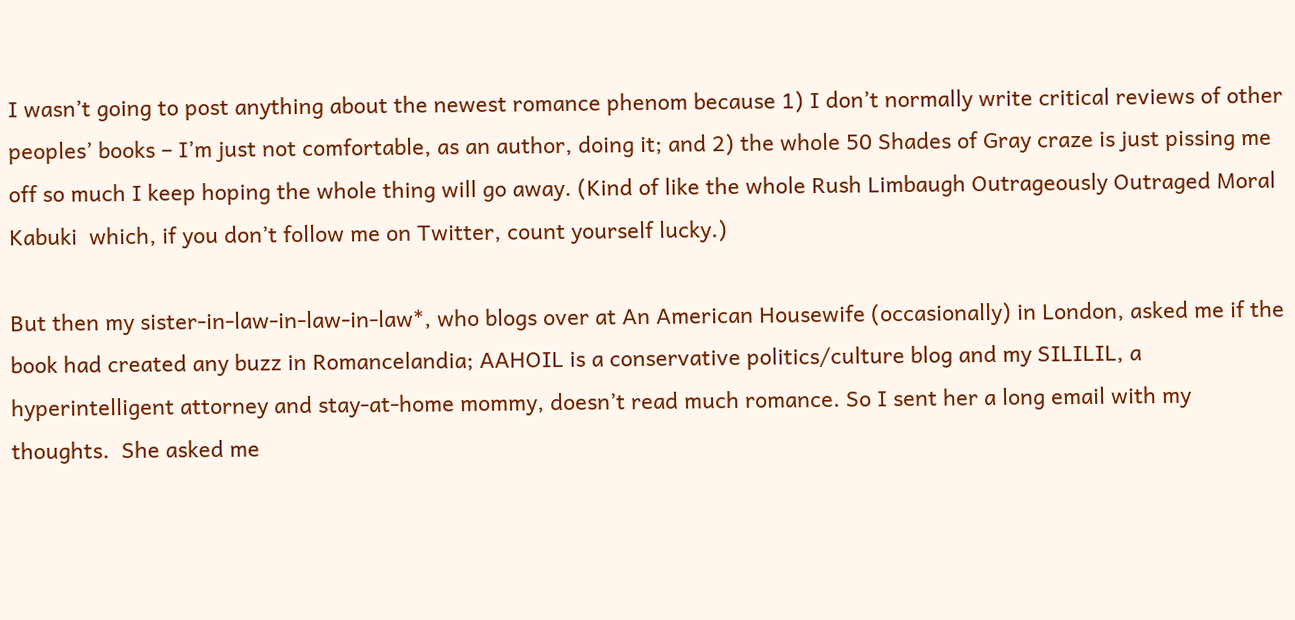I wasn’t going to post anything about the newest romance phenom because 1) I don’t normally write critical reviews of other peoples’ books – I’m just not comfortable, as an author, doing it; and 2) the whole 50 Shades of Gray craze is just pissing me off so much I keep hoping the whole thing will go away. (Kind of like the whole Rush Limbaugh Outrageously Outraged Moral Kabuki  which, if you don’t follow me on Twitter, count yourself lucky.)

But then my sister-in-law-in-law-in-law*, who blogs over at An American Housewife (occasionally) in London, asked me if the book had created any buzz in Romancelandia; AAHOIL is a conservative politics/culture blog and my SILILIL, a hyperintelligent attorney and stay-at-home mommy, doesn’t read much romance. So I sent her a long email with my thoughts.  She asked me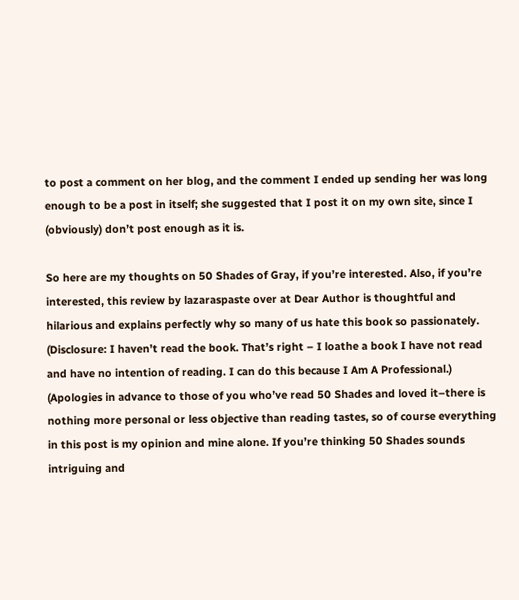to post a comment on her blog, and the comment I ended up sending her was long enough to be a post in itself; she suggested that I post it on my own site, since I (obviously) don’t post enough as it is.

So here are my thoughts on 50 Shades of Gray, if you’re interested. Also, if you’re interested, this review by lazaraspaste over at Dear Author is thoughtful and hilarious and explains perfectly why so many of us hate this book so passionately. (Disclosure: I haven’t read the book. That’s right – I loathe a book I have not read and have no intention of reading. I can do this because I Am A Professional.) (Apologies in advance to those of you who’ve read 50 Shades and loved it–there is  nothing more personal or less objective than reading tastes, so of course everything in this post is my opinion and mine alone. If you’re thinking 50 Shades sounds intriguing and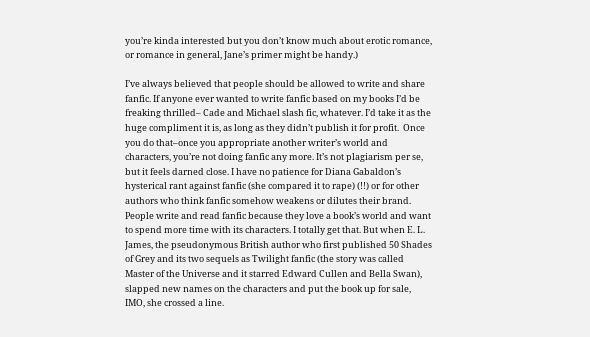you’re kinda interested but you don’t know much about erotic romance, or romance in general, Jane’s primer might be handy.)

I’ve always believed that people should be allowed to write and share fanfic. If anyone ever wanted to write fanfic based on my books I’d be freaking thrilled– Cade and Michael slash fic, whatever. I’d take it as the huge compliment it is, as long as they didn’t publish it for profit.  Once you do that–once you appropriate another writer’s world and characters, you’re not doing fanfic any more. It’s not plagiarism per se, but it feels darned close. I have no patience for Diana Gabaldon’s hysterical rant against fanfic (she compared it to rape) (!!) or for other authors who think fanfic somehow weakens or dilutes their brand. People write and read fanfic because they love a book’s world and want to spend more time with its characters. I totally get that. But when E. L. James, the pseudonymous British author who first published 50 Shades of Grey and its two sequels as Twilight fanfic (the story was called Master of the Universe and it starred Edward Cullen and Bella Swan), slapped new names on the characters and put the book up for sale, IMO, she crossed a line.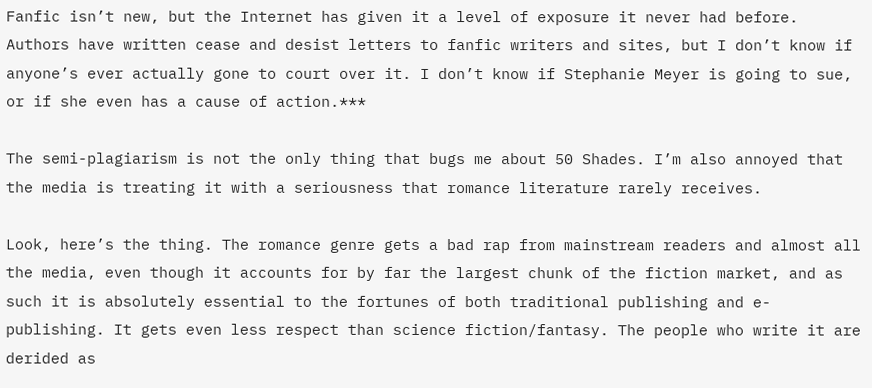Fanfic isn’t new, but the Internet has given it a level of exposure it never had before. Authors have written cease and desist letters to fanfic writers and sites, but I don’t know if anyone’s ever actually gone to court over it. I don’t know if Stephanie Meyer is going to sue, or if she even has a cause of action.***

The semi-plagiarism is not the only thing that bugs me about 50 Shades. I’m also annoyed that the media is treating it with a seriousness that romance literature rarely receives.

Look, here’s the thing. The romance genre gets a bad rap from mainstream readers and almost all the media, even though it accounts for by far the largest chunk of the fiction market, and as such it is absolutely essential to the fortunes of both traditional publishing and e-publishing. It gets even less respect than science fiction/fantasy. The people who write it are derided as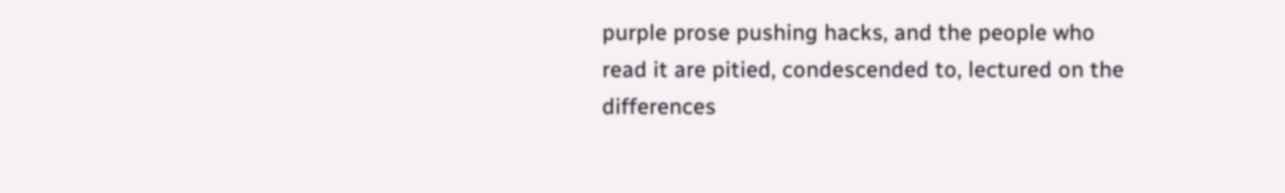purple prose pushing hacks, and the people who read it are pitied, condescended to, lectured on the differences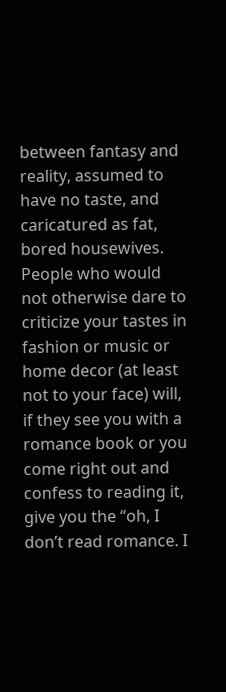between fantasy and reality, assumed to have no taste, and caricatured as fat, bored housewives. People who would not otherwise dare to criticize your tastes in fashion or music or home decor (at least not to your face) will, if they see you with a romance book or you come right out and confess to reading it, give you the “oh, I don’t read romance. I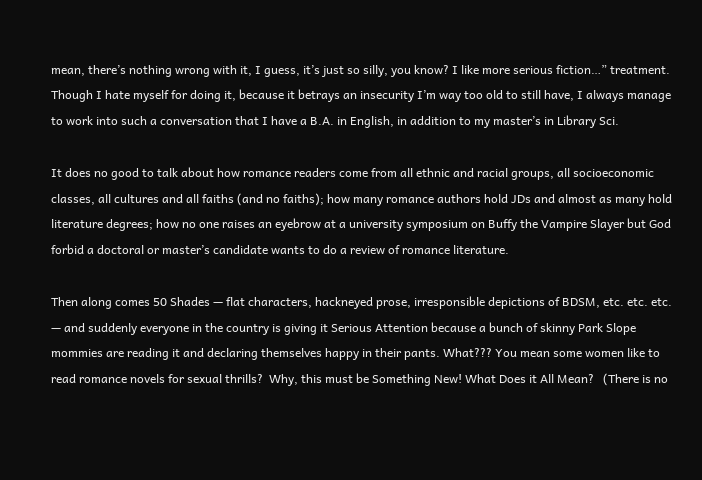mean, there’s nothing wrong with it, I guess, it’s just so silly, you know? I like more serious fiction…” treatment. Though I hate myself for doing it, because it betrays an insecurity I’m way too old to still have, I always manage to work into such a conversation that I have a B.A. in English, in addition to my master’s in Library Sci.

It does no good to talk about how romance readers come from all ethnic and racial groups, all socioeconomic classes, all cultures and all faiths (and no faiths); how many romance authors hold JDs and almost as many hold literature degrees; how no one raises an eyebrow at a university symposium on Buffy the Vampire Slayer but God forbid a doctoral or master’s candidate wants to do a review of romance literature.

Then along comes 50 Shades — flat characters, hackneyed prose, irresponsible depictions of BDSM, etc. etc. etc. — and suddenly everyone in the country is giving it Serious Attention because a bunch of skinny Park Slope mommies are reading it and declaring themselves happy in their pants. What??? You mean some women like to read romance novels for sexual thrills?  Why, this must be Something New! What Does it All Mean?   (There is no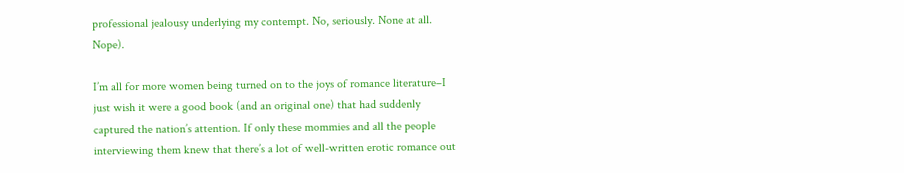professional jealousy underlying my contempt. No, seriously. None at all. Nope).

I’m all for more women being turned on to the joys of romance literature–I just wish it were a good book (and an original one) that had suddenly captured the nation’s attention. If only these mommies and all the people interviewing them knew that there’s a lot of well-written erotic romance out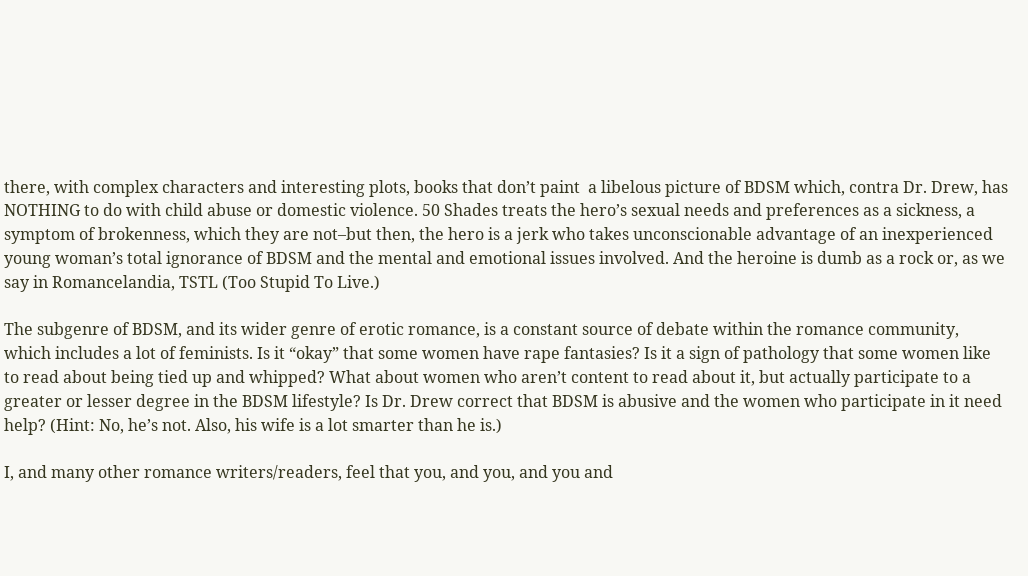there, with complex characters and interesting plots, books that don’t paint  a libelous picture of BDSM which, contra Dr. Drew, has NOTHING to do with child abuse or domestic violence. 50 Shades treats the hero’s sexual needs and preferences as a sickness, a symptom of brokenness, which they are not–but then, the hero is a jerk who takes unconscionable advantage of an inexperienced young woman’s total ignorance of BDSM and the mental and emotional issues involved. And the heroine is dumb as a rock or, as we say in Romancelandia, TSTL (Too Stupid To Live.)

The subgenre of BDSM, and its wider genre of erotic romance, is a constant source of debate within the romance community, which includes a lot of feminists. Is it “okay” that some women have rape fantasies? Is it a sign of pathology that some women like to read about being tied up and whipped? What about women who aren’t content to read about it, but actually participate to a greater or lesser degree in the BDSM lifestyle? Is Dr. Drew correct that BDSM is abusive and the women who participate in it need help? (Hint: No, he’s not. Also, his wife is a lot smarter than he is.)

I, and many other romance writers/readers, feel that you, and you, and you and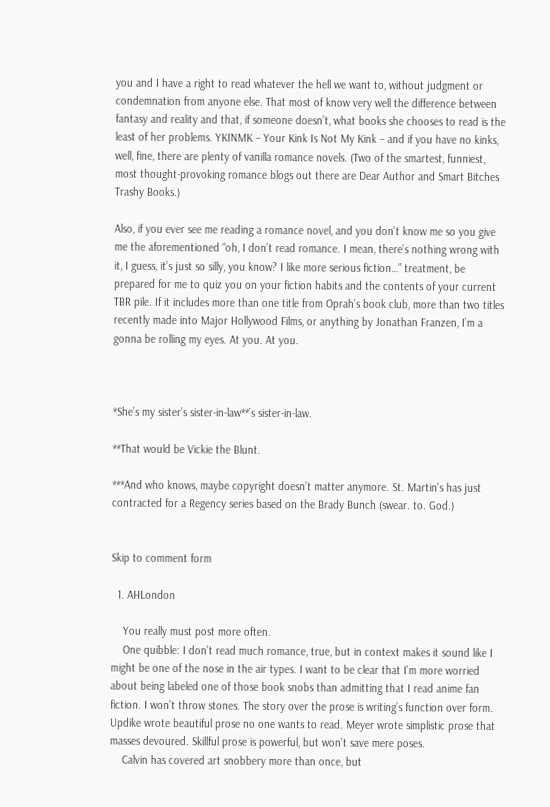you and I have a right to read whatever the hell we want to, without judgment or condemnation from anyone else. That most of know very well the difference between fantasy and reality and that, if someone doesn’t, what books she chooses to read is the least of her problems. YKINMK – Your Kink Is Not My Kink – and if you have no kinks, well, fine, there are plenty of vanilla romance novels. (Two of the smartest, funniest, most thought-provoking romance blogs out there are Dear Author and Smart Bitches Trashy Books.)

Also, if you ever see me reading a romance novel, and you don’t know me so you give me the aforementioned “oh, I don’t read romance. I mean, there’s nothing wrong with it, I guess, it’s just so silly, you know? I like more serious fiction…” treatment, be prepared for me to quiz you on your fiction habits and the contents of your current TBR pile. If it includes more than one title from Oprah’s book club, more than two titles recently made into Major Hollywood Films, or anything by Jonathan Franzen, I’m a gonna be rolling my eyes. At you. At you.



*She’s my sister’s sister-in-law**’s sister-in-law.

**That would be Vickie the Blunt.

***And who knows, maybe copyright doesn’t matter anymore. St. Martin’s has just contracted for a Regency series based on the Brady Bunch (swear. to. God.)


Skip to comment form

  1. AHLondon

    You really must post more often.
    One quibble: I don’t read much romance, true, but in context makes it sound like I might be one of the nose in the air types. I want to be clear that I’m more worried about being labeled one of those book snobs than admitting that I read anime fan fiction. I won’t throw stones. The story over the prose is writing’s function over form. Updike wrote beautiful prose no one wants to read. Meyer wrote simplistic prose that masses devoured. Skillful prose is powerful, but won’t save mere poses.
    Calvin has covered art snobbery more than once, but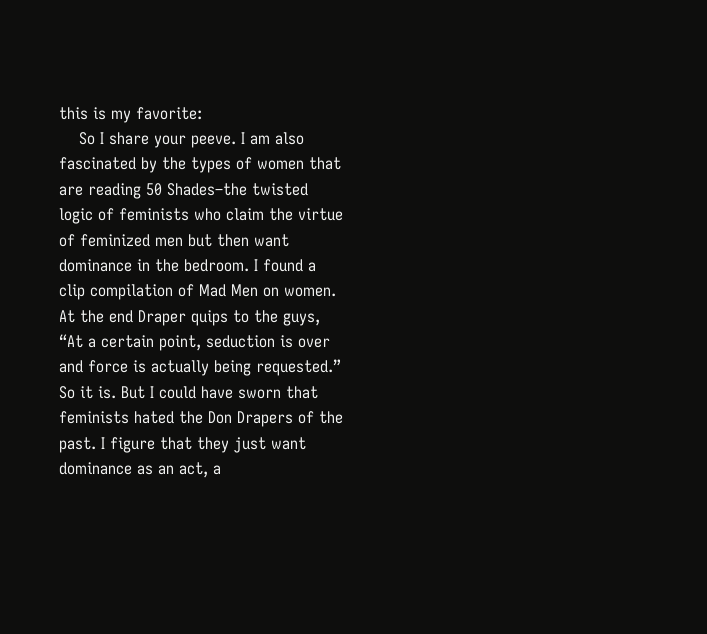this is my favorite:
    So I share your peeve. I am also fascinated by the types of women that are reading 50 Shades–the twisted logic of feminists who claim the virtue of feminized men but then want dominance in the bedroom. I found a clip compilation of Mad Men on women. At the end Draper quips to the guys, “At a certain point, seduction is over and force is actually being requested.” So it is. But I could have sworn that feminists hated the Don Drapers of the past. I figure that they just want dominance as an act, a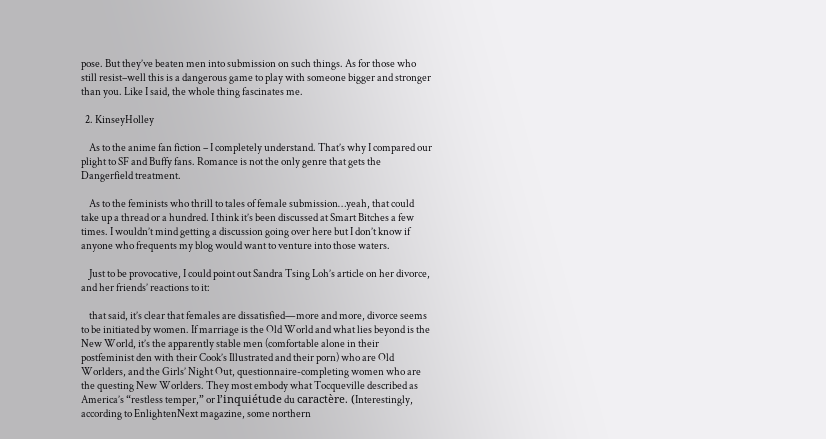pose. But they’ve beaten men into submission on such things. As for those who still resist–well this is a dangerous game to play with someone bigger and stronger than you. Like I said, the whole thing fascinates me.

  2. KinseyHolley

    As to the anime fan fiction – I completely understand. That’s why I compared our plight to SF and Buffy fans. Romance is not the only genre that gets the Dangerfield treatment.

    As to the feminists who thrill to tales of female submission…yeah, that could take up a thread or a hundred. I think it’s been discussed at Smart Bitches a few times. I wouldn’t mind getting a discussion going over here but I don’t know if anyone who frequents my blog would want to venture into those waters.

    Just to be provocative, I could point out Sandra Tsing Loh’s article on her divorce, and her friends’ reactions to it:

    that said, it’s clear that females are dissatisfied—more and more, divorce seems to be initiated by women. If marriage is the Old World and what lies beyond is the New World, it’s the apparently stable men (comfortable alone in their postfeminist den with their Cook’s Illustrated and their porn) who are Old Worlders, and the Girls’ Night Out, questionnaire-completing women who are the questing New Worlders. They most embody what Tocqueville described as America’s “restless temper,” or l’inquiétude du caractère. (Interestingly, according to EnlightenNext magazine, some northern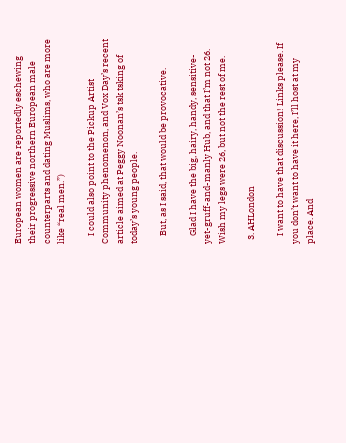European women are reportedly eschewing their progressive northern European male counterparts and dating Muslims, who are more like “real men.”)

    I could also point to the Pickup Artist Community phenomenon, and Vox Day’s recent article aimed at Peggy Noonan’s tsk tsking of today’s young people.

    But, as I said, that would be provocative.

    Glad I have the big, hairy, handy, sensitive-yet-gruff-and-manly Hub, and that I’m not 26. Wish my legs were 26, but not the rest of me.

  3. AHLondon

    I want to have that discussion! Links please. If you don’t want to have it here, I’ll host at my place. And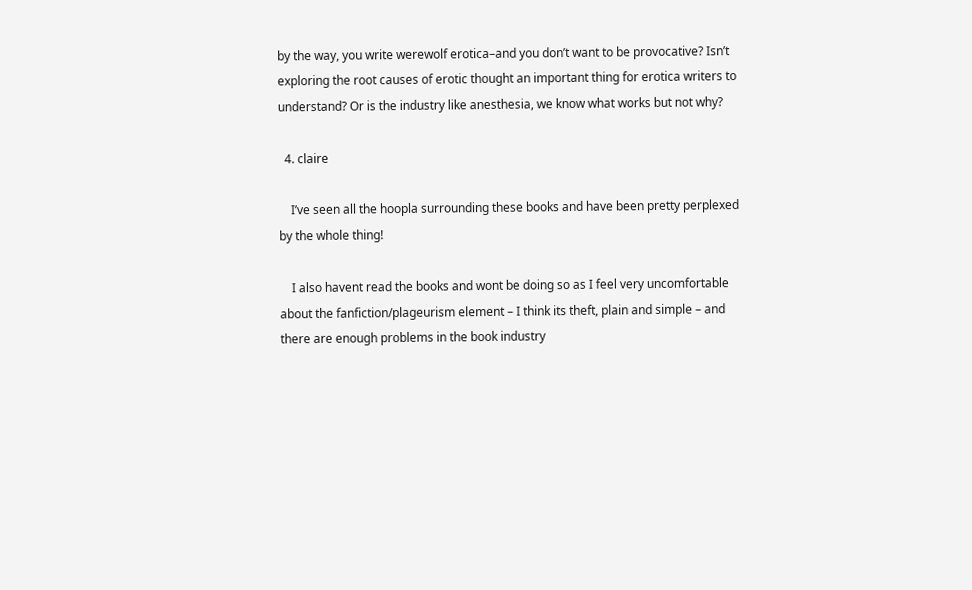by the way, you write werewolf erotica–and you don’t want to be provocative? Isn’t exploring the root causes of erotic thought an important thing for erotica writers to understand? Or is the industry like anesthesia, we know what works but not why?

  4. claire

    I’ve seen all the hoopla surrounding these books and have been pretty perplexed by the whole thing!

    I also havent read the books and wont be doing so as I feel very uncomfortable about the fanfiction/plageurism element – I think its theft, plain and simple – and there are enough problems in the book industry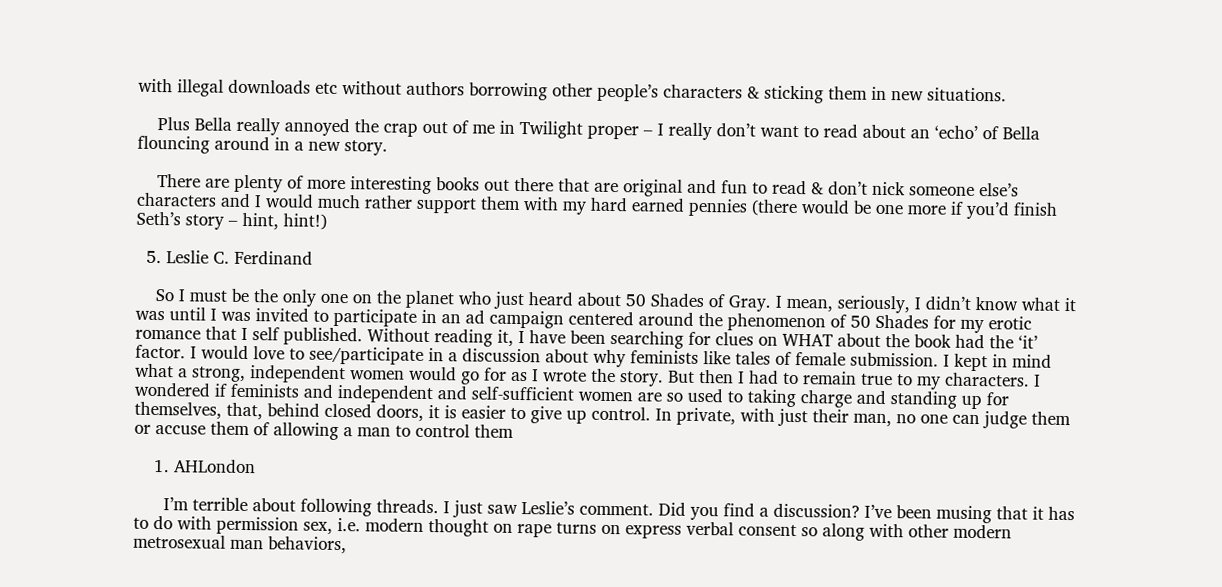with illegal downloads etc without authors borrowing other people’s characters & sticking them in new situations.

    Plus Bella really annoyed the crap out of me in Twilight proper – I really don’t want to read about an ‘echo’ of Bella flouncing around in a new story.

    There are plenty of more interesting books out there that are original and fun to read & don’t nick someone else’s characters and I would much rather support them with my hard earned pennies (there would be one more if you’d finish Seth’s story – hint, hint!)

  5. Leslie C. Ferdinand

    So I must be the only one on the planet who just heard about 50 Shades of Gray. I mean, seriously, I didn’t know what it was until I was invited to participate in an ad campaign centered around the phenomenon of 50 Shades for my erotic romance that I self published. Without reading it, I have been searching for clues on WHAT about the book had the ‘it’ factor. I would love to see/participate in a discussion about why feminists like tales of female submission. I kept in mind what a strong, independent women would go for as I wrote the story. But then I had to remain true to my characters. I wondered if feminists and independent and self-sufficient women are so used to taking charge and standing up for themselves, that, behind closed doors, it is easier to give up control. In private, with just their man, no one can judge them or accuse them of allowing a man to control them

    1. AHLondon

      I’m terrible about following threads. I just saw Leslie’s comment. Did you find a discussion? I’ve been musing that it has to do with permission sex, i.e. modern thought on rape turns on express verbal consent so along with other modern metrosexual man behaviors,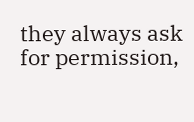they always ask for permission,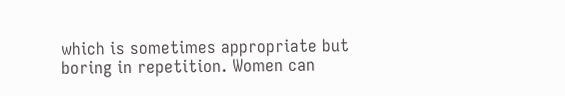which is sometimes appropriate but boring in repetition. Women can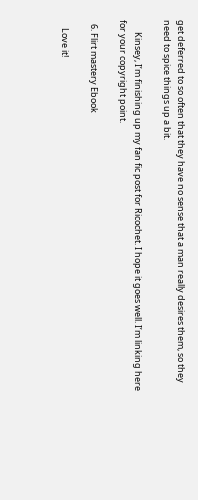get deferred to so often that they have no sense that a man really desires them, so they need to spice things up a bit.

      Kinsey, I’m finishing up my fan fic post for Ricochet. I hope it goes well. I’m linking here for your copyright point.

  6. Flirt mastery Ebook

    Love it!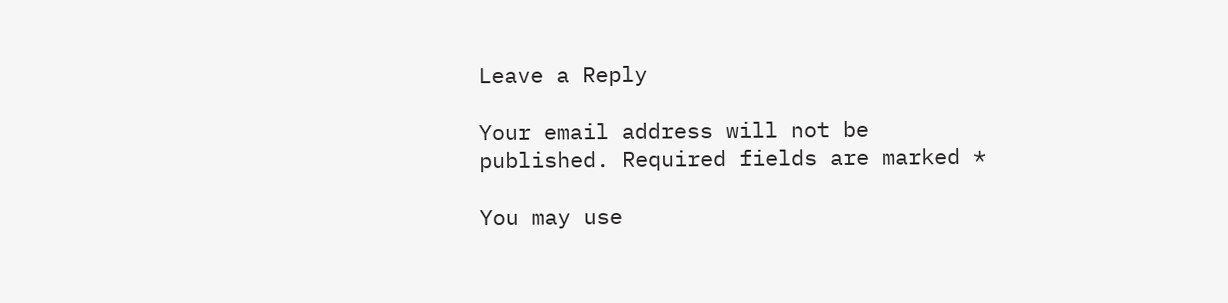Leave a Reply

Your email address will not be published. Required fields are marked *

You may use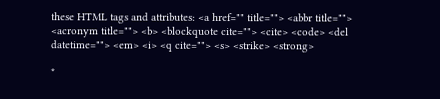these HTML tags and attributes: <a href="" title=""> <abbr title=""> <acronym title=""> <b> <blockquote cite=""> <cite> <code> <del datetime=""> <em> <i> <q cite=""> <s> <strike> <strong>

*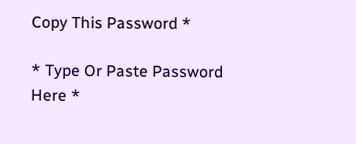Copy This Password *

* Type Or Paste Password Here *